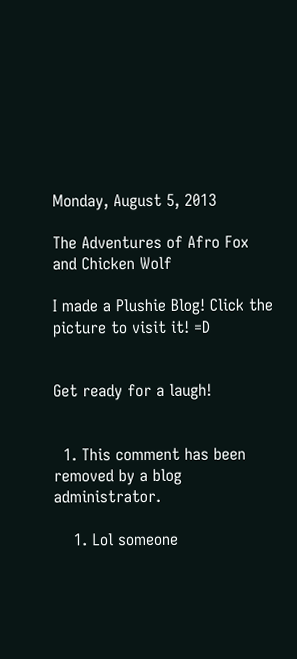Monday, August 5, 2013

The Adventures of Afro Fox and Chicken Wolf

I made a Plushie Blog! Click the picture to visit it! =D


Get ready for a laugh!


  1. This comment has been removed by a blog administrator.

    1. Lol someone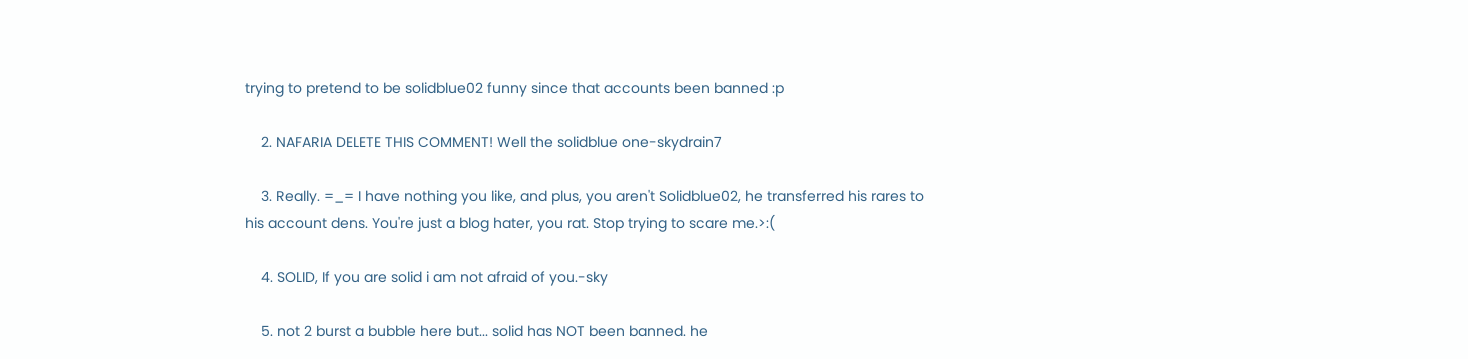trying to pretend to be solidblue02 funny since that accounts been banned :p

    2. NAFARIA DELETE THIS COMMENT! Well the solidblue one-skydrain7

    3. Really. =_= I have nothing you like, and plus, you aren't Solidblue02, he transferred his rares to his account dens. You're just a blog hater, you rat. Stop trying to scare me.>:(

    4. SOLID, If you are solid i am not afraid of you.-sky

    5. not 2 burst a bubble here but... solid has NOT been banned. he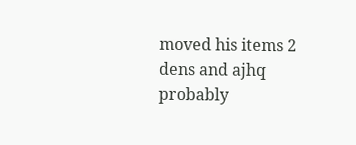moved his items 2 dens and ajhq probably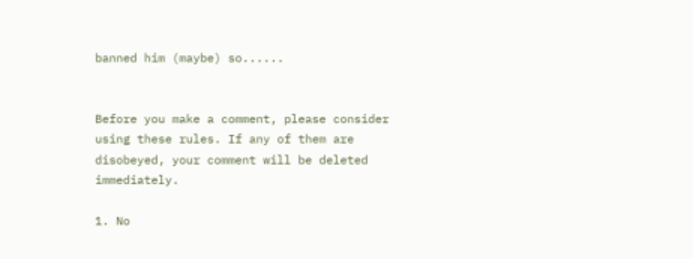banned him (maybe) so......


Before you make a comment, please consider using these rules. If any of them are disobeyed, your comment will be deleted immediately.

1. No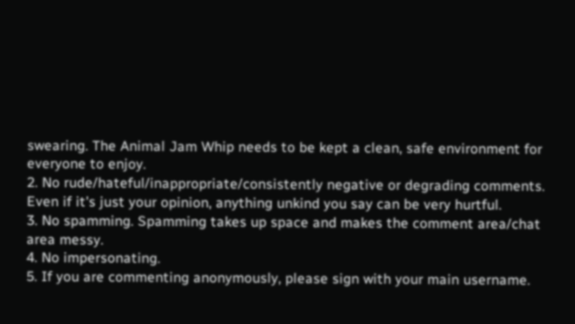swearing. The Animal Jam Whip needs to be kept a clean, safe environment for everyone to enjoy.
2. No rude/hateful/inappropriate/consistently negative or degrading comments. Even if it's just your opinion, anything unkind you say can be very hurtful.
3. No spamming. Spamming takes up space and makes the comment area/chat area messy.
4. No impersonating.
5. If you are commenting anonymously, please sign with your main username.